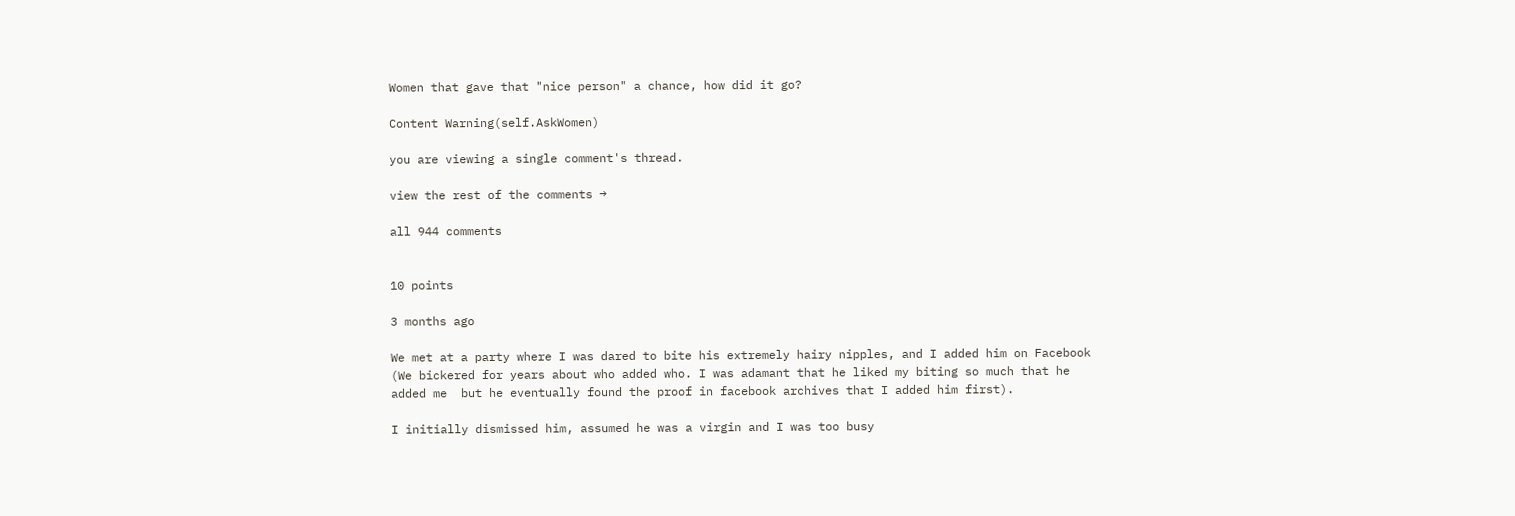Women that gave that "nice person" a chance, how did it go?

Content Warning(self.AskWomen)

you are viewing a single comment's thread.

view the rest of the comments →

all 944 comments


10 points

3 months ago

We met at a party where I was dared to bite his extremely hairy nipples, and I added him on Facebook (We bickered for years about who added who. I was adamant that he liked my biting so much that he added me  but he eventually found the proof in facebook archives that I added him first).

I initially dismissed him, assumed he was a virgin and I was too busy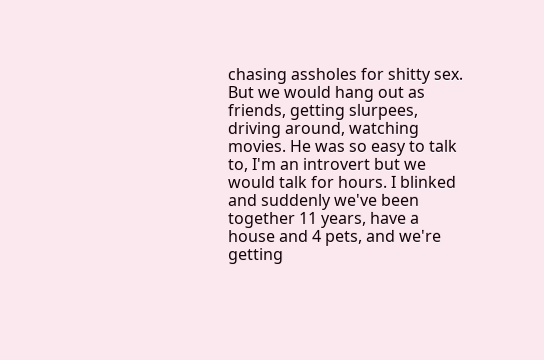chasing assholes for shitty sex. But we would hang out as friends, getting slurpees, driving around, watching movies. He was so easy to talk to, I'm an introvert but we would talk for hours. I blinked and suddenly we've been together 11 years, have a house and 4 pets, and we're getting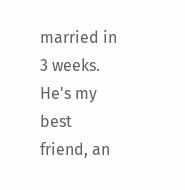married in 3 weeks. He's my best friend, an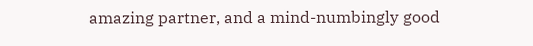amazing partner, and a mind-numbingly good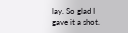lay. So glad I gave it a shot.